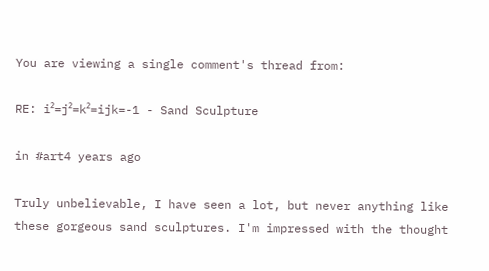You are viewing a single comment's thread from:

RE: i²=j²=k²=ijk=-1 - Sand Sculpture

in #art4 years ago

Truly unbelievable, I have seen a lot, but never anything like these gorgeous sand sculptures. I'm impressed with the thought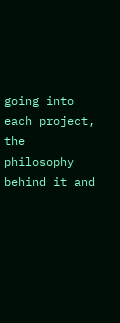going into each project, the philosophy behind it and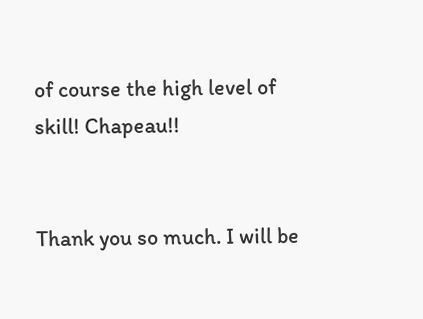of course the high level of skill! Chapeau!!


Thank you so much. I will be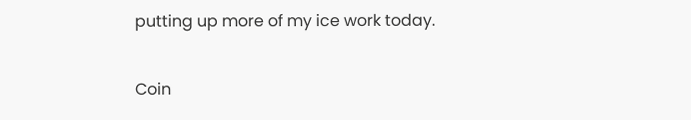putting up more of my ice work today.

Coin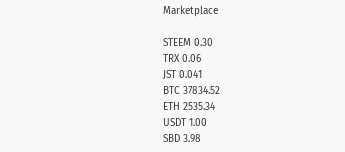Marketplace

STEEM 0.30
TRX 0.06
JST 0.041
BTC 37834.52
ETH 2535.34
USDT 1.00
SBD 3.98